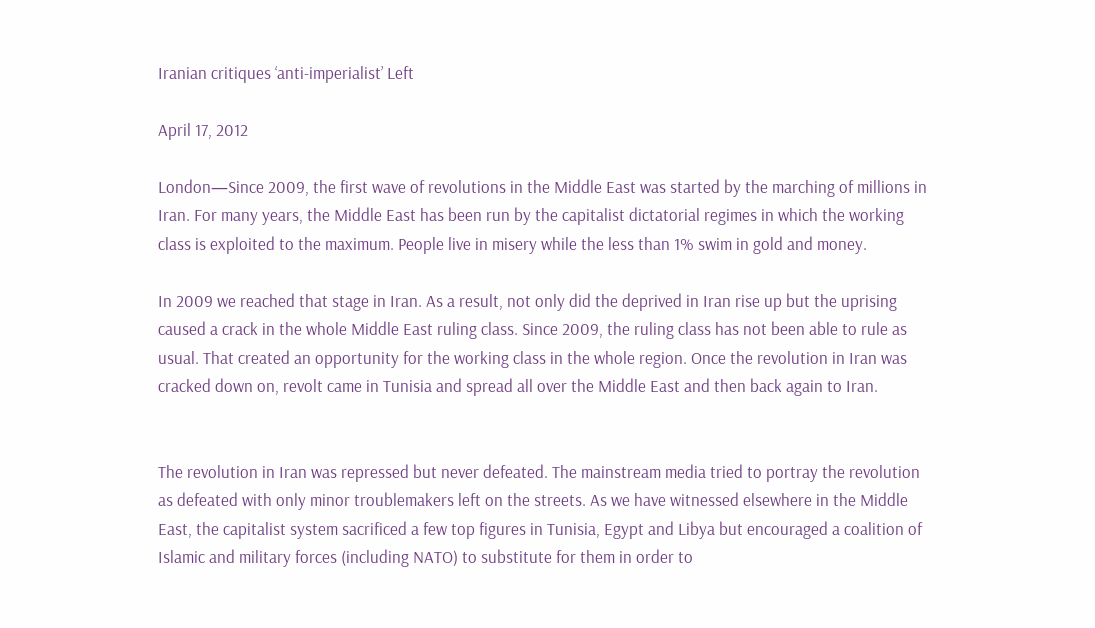Iranian critiques ‘anti-imperialist’ Left

April 17, 2012

London—Since 2009, the first wave of revolutions in the Middle East was started by the marching of millions in Iran. For many years, the Middle East has been run by the capitalist dictatorial regimes in which the working class is exploited to the maximum. People live in misery while the less than 1% swim in gold and money.

In 2009 we reached that stage in Iran. As a result, not only did the deprived in Iran rise up but the uprising caused a crack in the whole Middle East ruling class. Since 2009, the ruling class has not been able to rule as usual. That created an opportunity for the working class in the whole region. Once the revolution in Iran was cracked down on, revolt came in Tunisia and spread all over the Middle East and then back again to Iran.


The revolution in Iran was repressed but never defeated. The mainstream media tried to portray the revolution as defeated with only minor troublemakers left on the streets. As we have witnessed elsewhere in the Middle East, the capitalist system sacrificed a few top figures in Tunisia, Egypt and Libya but encouraged a coalition of Islamic and military forces (including NATO) to substitute for them in order to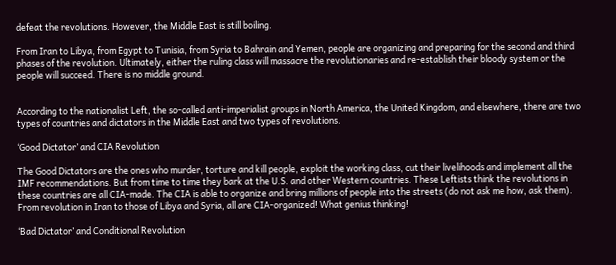defeat the revolutions. However, the Middle East is still boiling.

From Iran to Libya, from Egypt to Tunisia, from Syria to Bahrain and Yemen, people are organizing and preparing for the second and third phases of the revolution. Ultimately, either the ruling class will massacre the revolutionaries and re-establish their bloody system or the people will succeed. There is no middle ground.


According to the nationalist Left, the so-called anti-imperialist groups in North America, the United Kingdom, and elsewhere, there are two types of countries and dictators in the Middle East and two types of revolutions.

‘Good Dictator’ and CIA Revolution

The Good Dictators are the ones who murder, torture and kill people, exploit the working class, cut their livelihoods and implement all the IMF recommendations. But from time to time they bark at the U.S. and other Western countries. These Leftists think the revolutions in these countries are all CIA-made. The CIA is able to organize and bring millions of people into the streets (do not ask me how, ask them). From revolution in Iran to those of Libya and Syria, all are CIA-organized! What genius thinking!

‘Bad Dictator’ and Conditional Revolution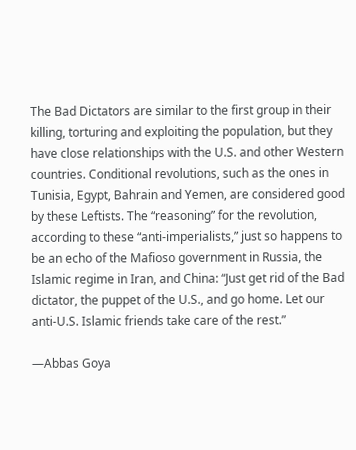The Bad Dictators are similar to the first group in their killing, torturing and exploiting the population, but they have close relationships with the U.S. and other Western countries. Conditional revolutions, such as the ones in Tunisia, Egypt, Bahrain and Yemen, are considered good by these Leftists. The “reasoning” for the revolution, according to these “anti-imperialists,” just so happens to be an echo of the Mafioso government in Russia, the Islamic regime in Iran, and China: “Just get rid of the Bad dictator, the puppet of the U.S., and go home. Let our anti-U.S. Islamic friends take care of the rest.”

—Abbas Goya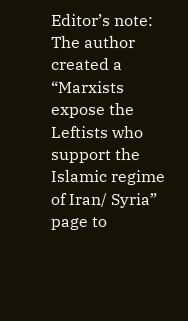Editor’s note: The author created a “Marxists expose the Leftists who support the Islamic regime of Iran/ Syria” page to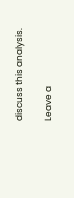discuss this analysis.

Leave a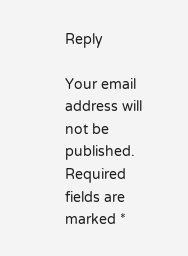Reply

Your email address will not be published. Required fields are marked *